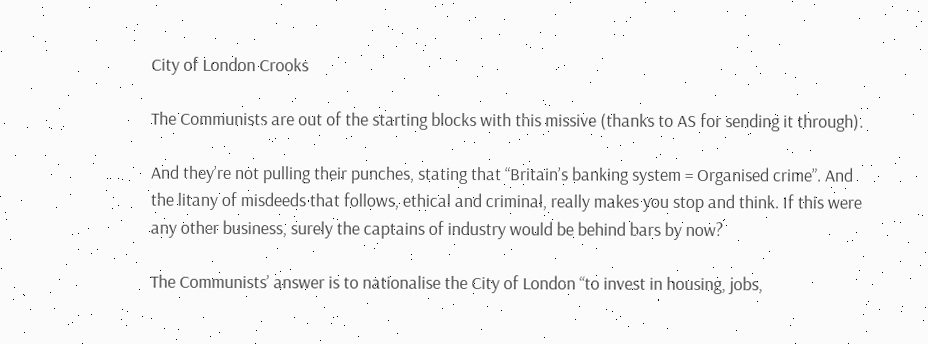City of London Crooks

The Communists are out of the starting blocks with this missive (thanks to AS for sending it through).

And they’re not pulling their punches, stating that “Britain’s banking system = Organised crime”. And the litany of misdeeds that follows, ethical and criminal, really makes you stop and think. If this were any other business, surely the captains of industry would be behind bars by now?

The Communists’ answer is to nationalise the City of London “to invest in housing, jobs,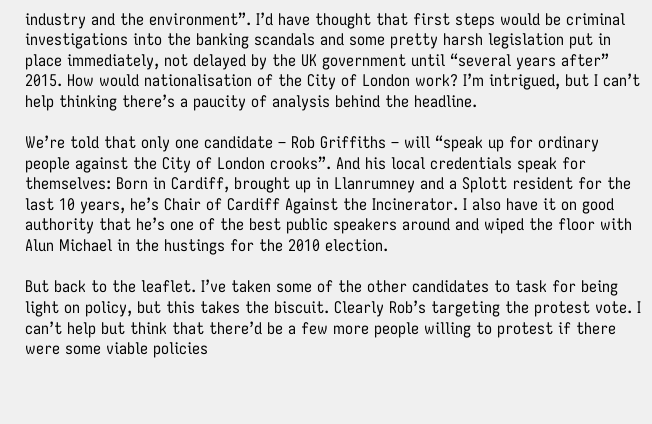industry and the environment”. I’d have thought that first steps would be criminal investigations into the banking scandals and some pretty harsh legislation put in place immediately, not delayed by the UK government until “several years after” 2015. How would nationalisation of the City of London work? I’m intrigued, but I can’t help thinking there’s a paucity of analysis behind the headline.

We’re told that only one candidate – Rob Griffiths – will “speak up for ordinary people against the City of London crooks”. And his local credentials speak for themselves: Born in Cardiff, brought up in Llanrumney and a Splott resident for the last 10 years, he’s Chair of Cardiff Against the Incinerator. I also have it on good authority that he’s one of the best public speakers around and wiped the floor with Alun Michael in the hustings for the 2010 election.

But back to the leaflet. I’ve taken some of the other candidates to task for being light on policy, but this takes the biscuit. Clearly Rob’s targeting the protest vote. I can’t help but think that there’d be a few more people willing to protest if there were some viable policies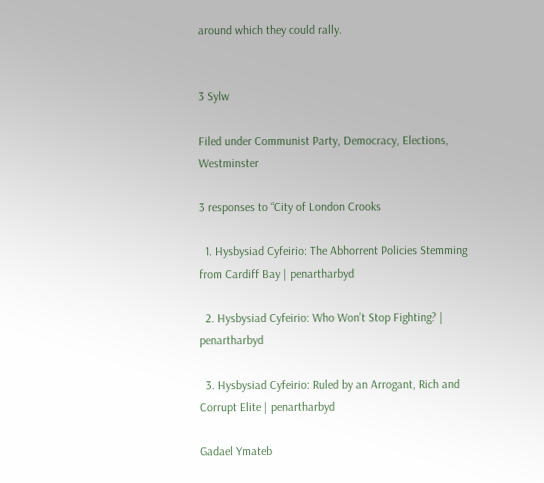around which they could rally.


3 Sylw

Filed under Communist Party, Democracy, Elections, Westminster

3 responses to “City of London Crooks

  1. Hysbysiad Cyfeirio: The Abhorrent Policies Stemming from Cardiff Bay | penartharbyd

  2. Hysbysiad Cyfeirio: Who Won’t Stop Fighting? | penartharbyd

  3. Hysbysiad Cyfeirio: Ruled by an Arrogant, Rich and Corrupt Elite | penartharbyd

Gadael Ymateb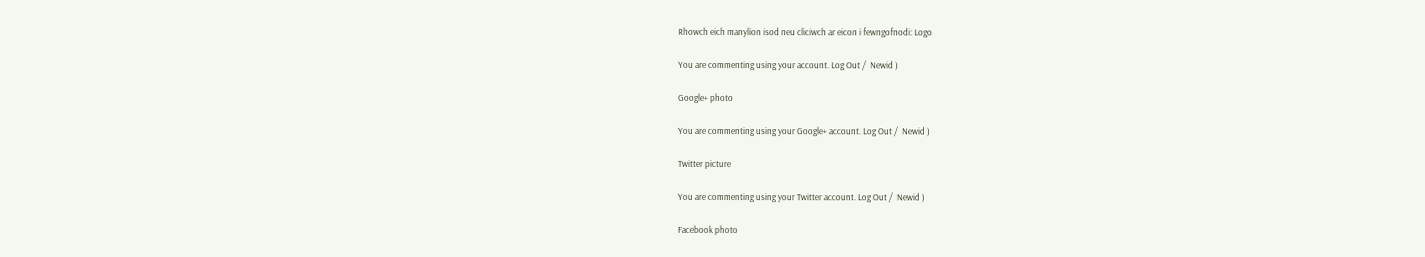Rhowch eich manylion isod neu cliciwch ar eicon i fewngofnodi: Logo

You are commenting using your account. Log Out /  Newid )

Google+ photo

You are commenting using your Google+ account. Log Out /  Newid )

Twitter picture

You are commenting using your Twitter account. Log Out /  Newid )

Facebook photo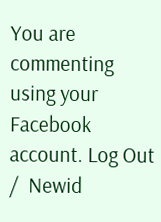You are commenting using your Facebook account. Log Out /  Newid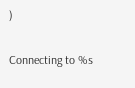)


Connecting to %s